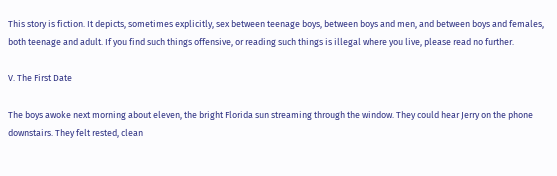This story is fiction. It depicts, sometimes explicitly, sex between teenage boys, between boys and men, and between boys and females, both teenage and adult. If you find such things offensive, or reading such things is illegal where you live, please read no further.

V. The First Date

The boys awoke next morning about eleven, the bright Florida sun streaming through the window. They could hear Jerry on the phone downstairs. They felt rested, clean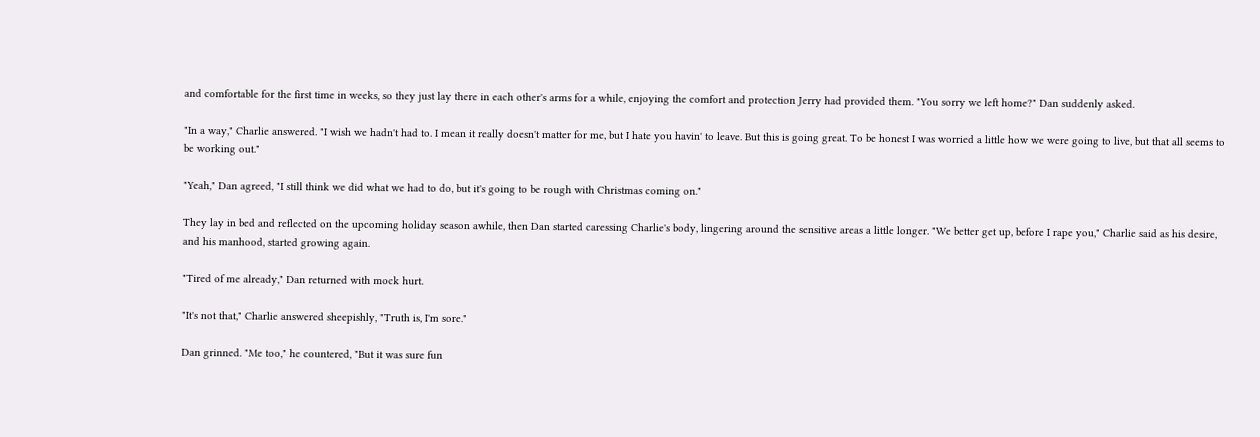and comfortable for the first time in weeks, so they just lay there in each other's arms for a while, enjoying the comfort and protection Jerry had provided them. "You sorry we left home?" Dan suddenly asked.

"In a way," Charlie answered. "I wish we hadn't had to. I mean it really doesn't matter for me, but I hate you havin' to leave. But this is going great. To be honest I was worried a little how we were going to live, but that all seems to be working out."

"Yeah," Dan agreed, "I still think we did what we had to do, but it's going to be rough with Christmas coming on."

They lay in bed and reflected on the upcoming holiday season awhile, then Dan started caressing Charlie's body, lingering around the sensitive areas a little longer. "We better get up, before I rape you," Charlie said as his desire, and his manhood, started growing again.

"Tired of me already," Dan returned with mock hurt.

"It's not that," Charlie answered sheepishly, "Truth is, I'm sore."

Dan grinned. "Me too," he countered, "But it was sure fun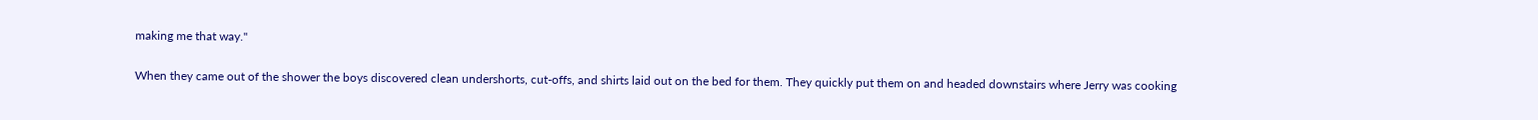making me that way."

When they came out of the shower the boys discovered clean undershorts, cut-offs, and shirts laid out on the bed for them. They quickly put them on and headed downstairs where Jerry was cooking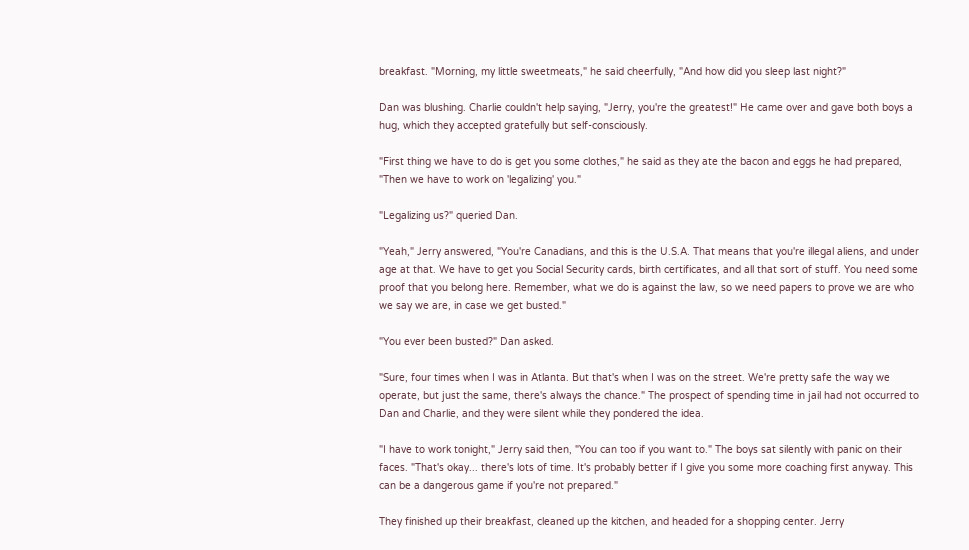breakfast. "Morning, my little sweetmeats," he said cheerfully, "And how did you sleep last night?"

Dan was blushing. Charlie couldn't help saying, "Jerry, you're the greatest!" He came over and gave both boys a hug, which they accepted gratefully but self-consciously.

"First thing we have to do is get you some clothes," he said as they ate the bacon and eggs he had prepared, "Then we have to work on 'legalizing' you."

"Legalizing us?" queried Dan.

"Yeah," Jerry answered, "You're Canadians, and this is the U.S.A. That means that you're illegal aliens, and under age at that. We have to get you Social Security cards, birth certificates, and all that sort of stuff. You need some proof that you belong here. Remember, what we do is against the law, so we need papers to prove we are who we say we are, in case we get busted."

"You ever been busted?" Dan asked.

"Sure, four times when I was in Atlanta. But that's when I was on the street. We're pretty safe the way we operate, but just the same, there's always the chance." The prospect of spending time in jail had not occurred to Dan and Charlie, and they were silent while they pondered the idea.

"I have to work tonight," Jerry said then, "You can too if you want to." The boys sat silently with panic on their faces. "That's okay... there's lots of time. It's probably better if I give you some more coaching first anyway. This can be a dangerous game if you're not prepared."

They finished up their breakfast, cleaned up the kitchen, and headed for a shopping center. Jerry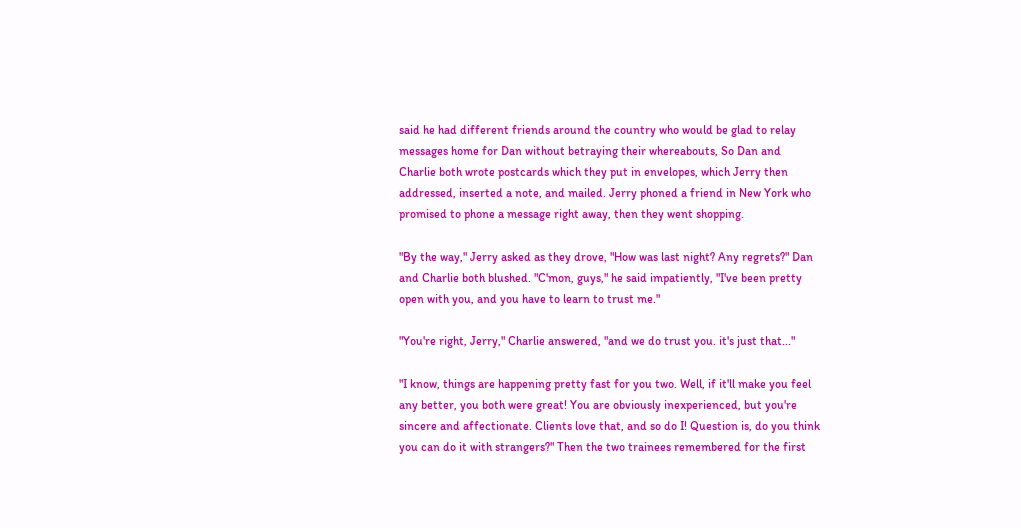said he had different friends around the country who would be glad to relay messages home for Dan without betraying their whereabouts, So Dan and Charlie both wrote postcards which they put in envelopes, which Jerry then addressed, inserted a note, and mailed. Jerry phoned a friend in New York who promised to phone a message right away, then they went shopping.

"By the way," Jerry asked as they drove, "How was last night? Any regrets?" Dan and Charlie both blushed. "C'mon, guys," he said impatiently, "I've been pretty open with you, and you have to learn to trust me."

"You're right, Jerry," Charlie answered, "and we do trust you. it's just that..."

"I know, things are happening pretty fast for you two. Well, if it'll make you feel any better, you both were great! You are obviously inexperienced, but you're sincere and affectionate. Clients love that, and so do I! Question is, do you think you can do it with strangers?" Then the two trainees remembered for the first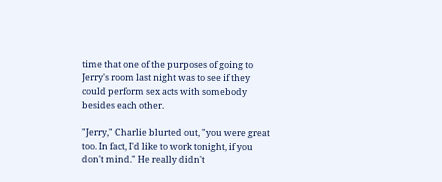time that one of the purposes of going to Jerry's room last night was to see if they could perform sex acts with somebody besides each other.

"Jerry," Charlie blurted out, "you were great too. In fact, I'd like to work tonight, if you don't mind." He really didn't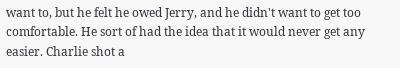want to, but he felt he owed Jerry, and he didn't want to get too comfortable. He sort of had the idea that it would never get any easier. Charlie shot a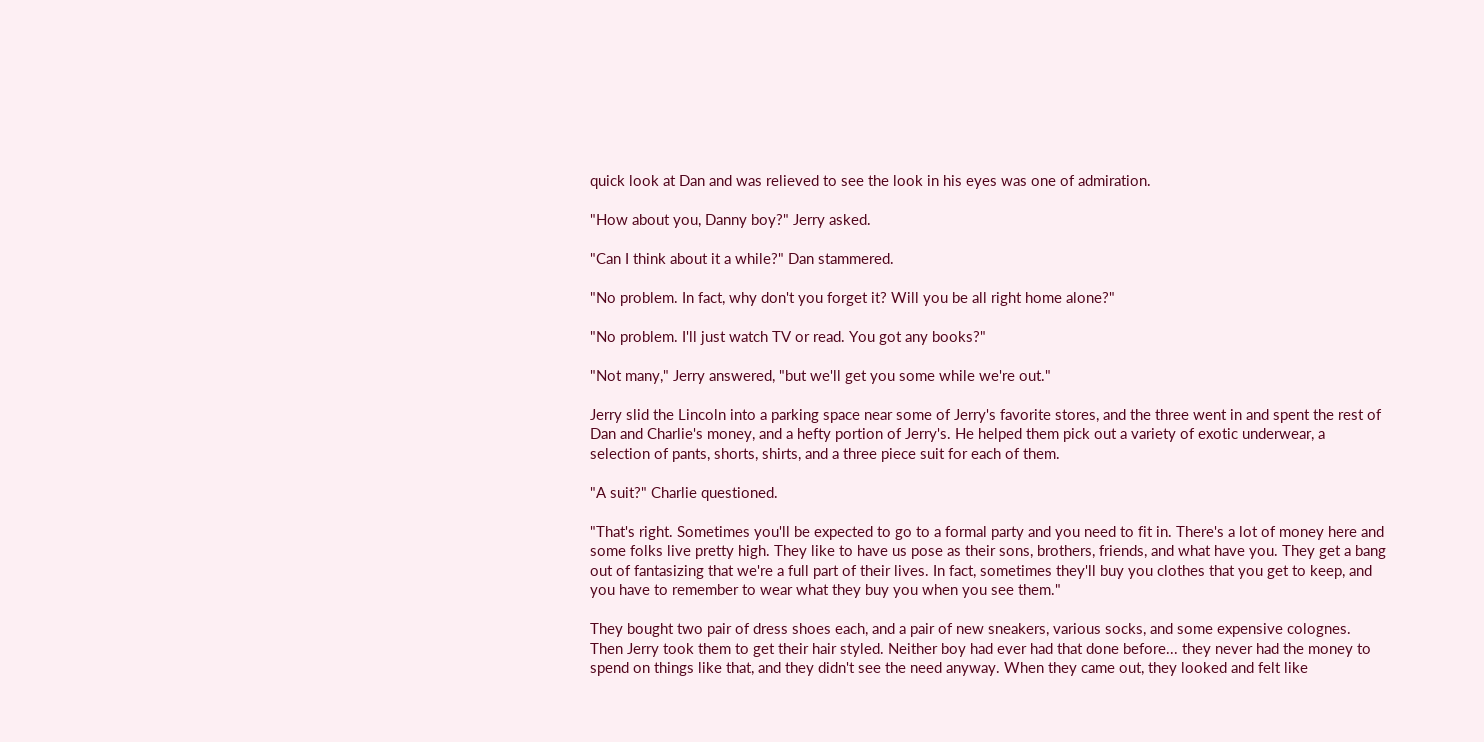quick look at Dan and was relieved to see the look in his eyes was one of admiration.

"How about you, Danny boy?" Jerry asked.

"Can I think about it a while?" Dan stammered.

"No problem. In fact, why don't you forget it? Will you be all right home alone?"

"No problem. I'll just watch TV or read. You got any books?"

"Not many," Jerry answered, "but we'll get you some while we're out."

Jerry slid the Lincoln into a parking space near some of Jerry's favorite stores, and the three went in and spent the rest of Dan and Charlie's money, and a hefty portion of Jerry's. He helped them pick out a variety of exotic underwear, a selection of pants, shorts, shirts, and a three piece suit for each of them.

"A suit?" Charlie questioned.

"That's right. Sometimes you'll be expected to go to a formal party and you need to fit in. There's a lot of money here and some folks live pretty high. They like to have us pose as their sons, brothers, friends, and what have you. They get a bang out of fantasizing that we're a full part of their lives. In fact, sometimes they'll buy you clothes that you get to keep, and you have to remember to wear what they buy you when you see them."

They bought two pair of dress shoes each, and a pair of new sneakers, various socks, and some expensive colognes. Then Jerry took them to get their hair styled. Neither boy had ever had that done before... they never had the money to spend on things like that, and they didn't see the need anyway. When they came out, they looked and felt like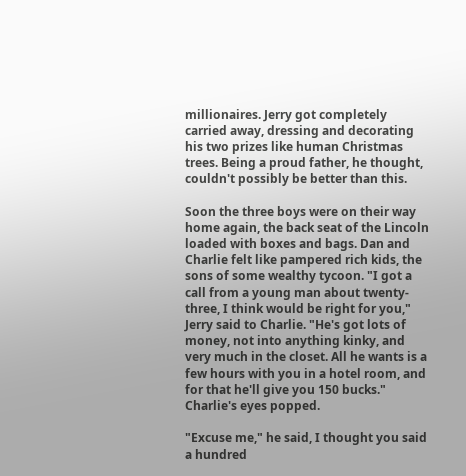millionaires. Jerry got completely carried away, dressing and decorating his two prizes like human Christmas trees. Being a proud father, he thought, couldn't possibly be better than this.

Soon the three boys were on their way home again, the back seat of the Lincoln loaded with boxes and bags. Dan and Charlie felt like pampered rich kids, the sons of some wealthy tycoon. "I got a call from a young man about twenty-three, I think would be right for you," Jerry said to Charlie. "He's got lots of money, not into anything kinky, and very much in the closet. All he wants is a few hours with you in a hotel room, and for that he'll give you 150 bucks." Charlie's eyes popped.

"Excuse me," he said, I thought you said a hundred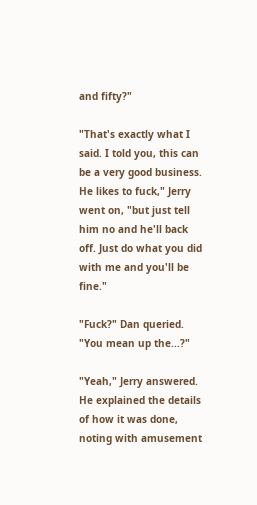and fifty?"

"That's exactly what I said. I told you, this can be a very good business. He likes to fuck," Jerry went on, "but just tell him no and he'll back off. Just do what you did with me and you'll be fine."

"Fuck?" Dan queried. "You mean up the...?"

"Yeah," Jerry answered. He explained the details of how it was done, noting with amusement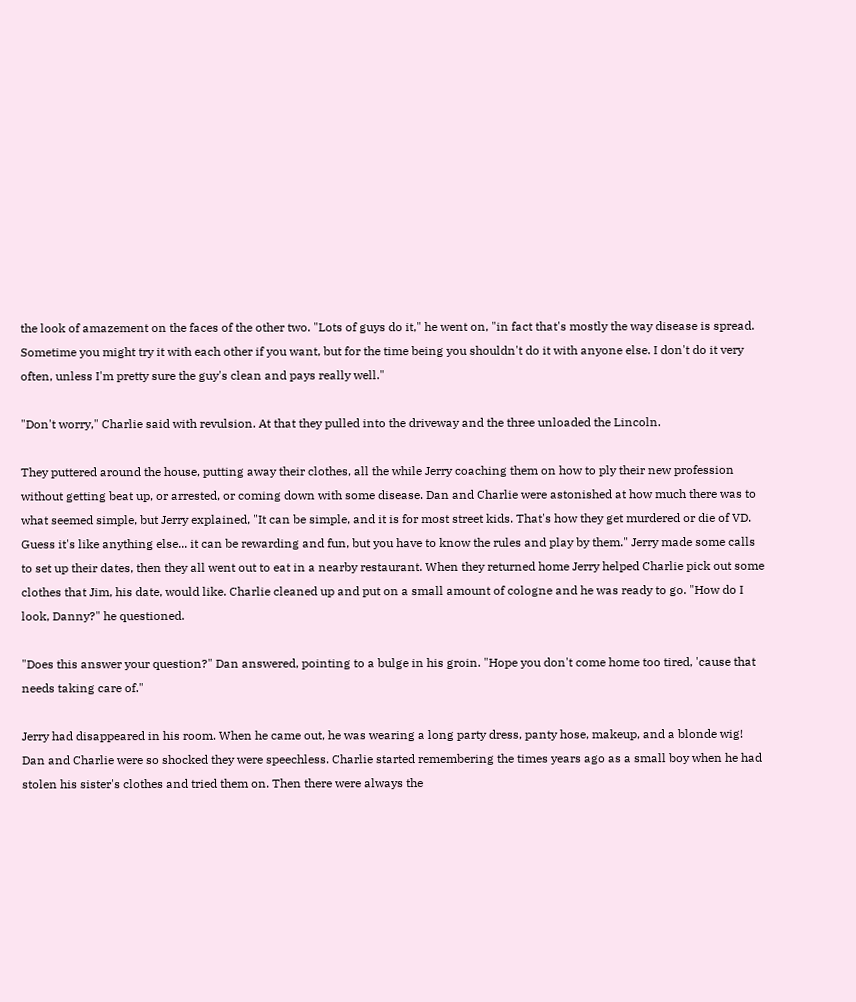the look of amazement on the faces of the other two. "Lots of guys do it," he went on, "in fact that's mostly the way disease is spread. Sometime you might try it with each other if you want, but for the time being you shouldn't do it with anyone else. I don't do it very often, unless I'm pretty sure the guy's clean and pays really well."

"Don't worry," Charlie said with revulsion. At that they pulled into the driveway and the three unloaded the Lincoln.

They puttered around the house, putting away their clothes, all the while Jerry coaching them on how to ply their new profession without getting beat up, or arrested, or coming down with some disease. Dan and Charlie were astonished at how much there was to what seemed simple, but Jerry explained, "It can be simple, and it is for most street kids. That's how they get murdered or die of VD. Guess it's like anything else... it can be rewarding and fun, but you have to know the rules and play by them." Jerry made some calls to set up their dates, then they all went out to eat in a nearby restaurant. When they returned home Jerry helped Charlie pick out some clothes that Jim, his date, would like. Charlie cleaned up and put on a small amount of cologne and he was ready to go. "How do I look, Danny?" he questioned.

"Does this answer your question?" Dan answered, pointing to a bulge in his groin. "Hope you don't come home too tired, 'cause that needs taking care of."

Jerry had disappeared in his room. When he came out, he was wearing a long party dress, panty hose, makeup, and a blonde wig! Dan and Charlie were so shocked they were speechless. Charlie started remembering the times years ago as a small boy when he had stolen his sister's clothes and tried them on. Then there were always the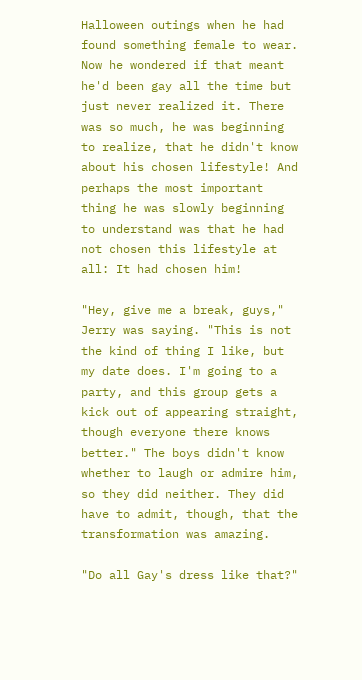Halloween outings when he had found something female to wear. Now he wondered if that meant he'd been gay all the time but just never realized it. There was so much, he was beginning to realize, that he didn't know about his chosen lifestyle! And perhaps the most important thing he was slowly beginning to understand was that he had not chosen this lifestyle at all: It had chosen him!

"Hey, give me a break, guys," Jerry was saying. "This is not the kind of thing I like, but my date does. I'm going to a party, and this group gets a kick out of appearing straight, though everyone there knows better." The boys didn't know whether to laugh or admire him, so they did neither. They did have to admit, though, that the transformation was amazing.

"Do all Gay's dress like that?"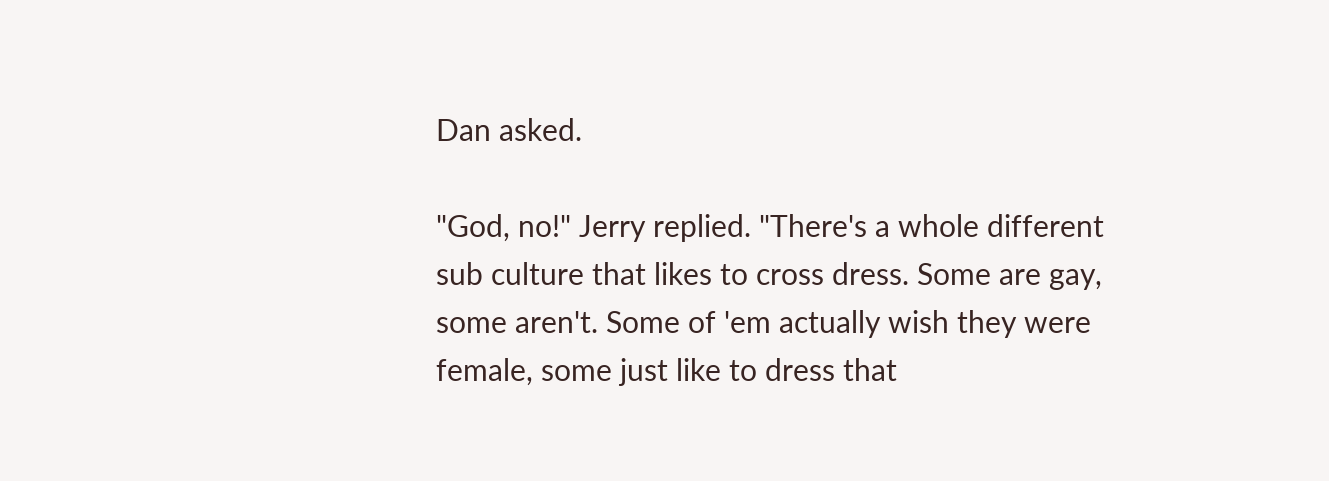Dan asked.

"God, no!" Jerry replied. "There's a whole different sub culture that likes to cross dress. Some are gay, some aren't. Some of 'em actually wish they were female, some just like to dress that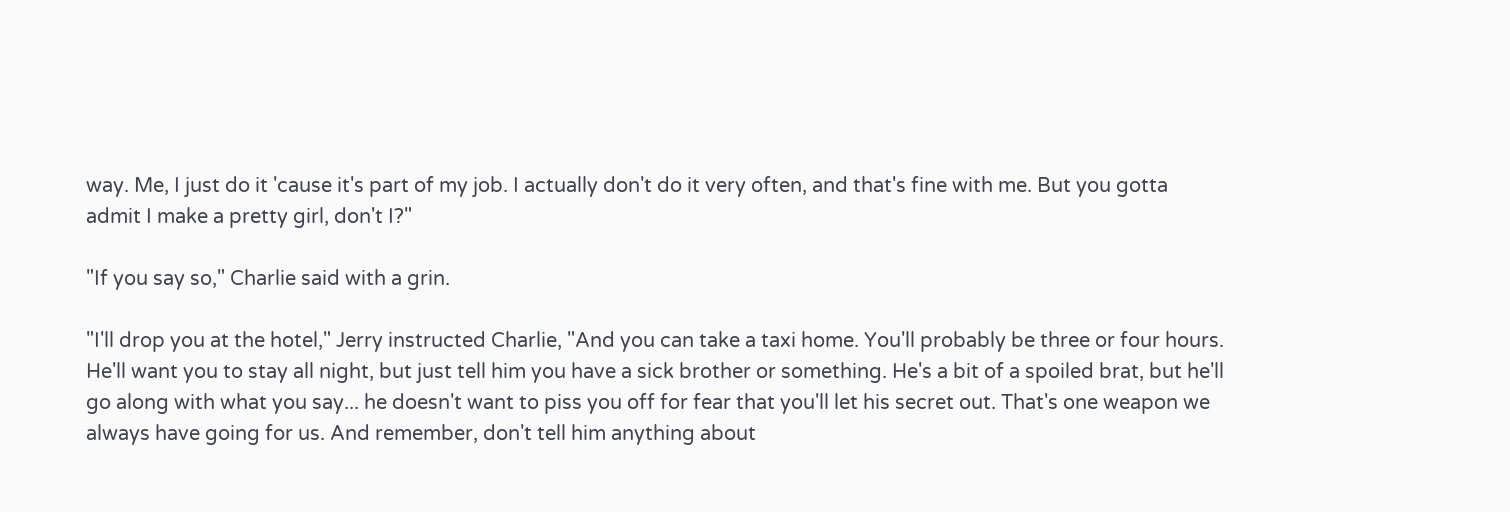way. Me, I just do it 'cause it's part of my job. I actually don't do it very often, and that's fine with me. But you gotta admit I make a pretty girl, don't I?"

"If you say so," Charlie said with a grin.

"I'll drop you at the hotel," Jerry instructed Charlie, "And you can take a taxi home. You'll probably be three or four hours. He'll want you to stay all night, but just tell him you have a sick brother or something. He's a bit of a spoiled brat, but he'll go along with what you say... he doesn't want to piss you off for fear that you'll let his secret out. That's one weapon we always have going for us. And remember, don't tell him anything about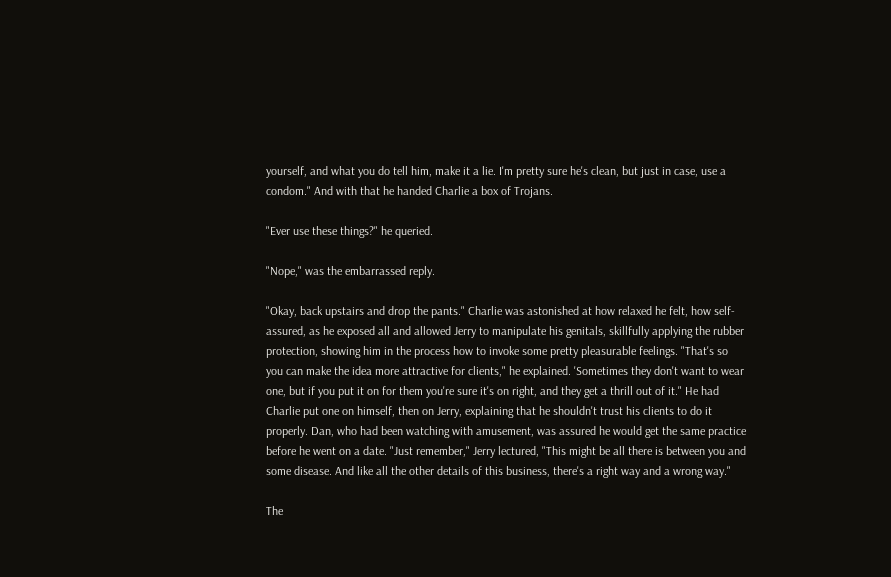yourself, and what you do tell him, make it a lie. I'm pretty sure he's clean, but just in case, use a condom." And with that he handed Charlie a box of Trojans.

"Ever use these things?" he queried.

"Nope," was the embarrassed reply.

"Okay, back upstairs and drop the pants." Charlie was astonished at how relaxed he felt, how self-assured, as he exposed all and allowed Jerry to manipulate his genitals, skillfully applying the rubber protection, showing him in the process how to invoke some pretty pleasurable feelings. "That's so you can make the idea more attractive for clients," he explained. 'Sometimes they don't want to wear one, but if you put it on for them you're sure it's on right, and they get a thrill out of it." He had Charlie put one on himself, then on Jerry, explaining that he shouldn't trust his clients to do it properly. Dan, who had been watching with amusement, was assured he would get the same practice before he went on a date. "Just remember," Jerry lectured, "This might be all there is between you and some disease. And like all the other details of this business, there's a right way and a wrong way."

The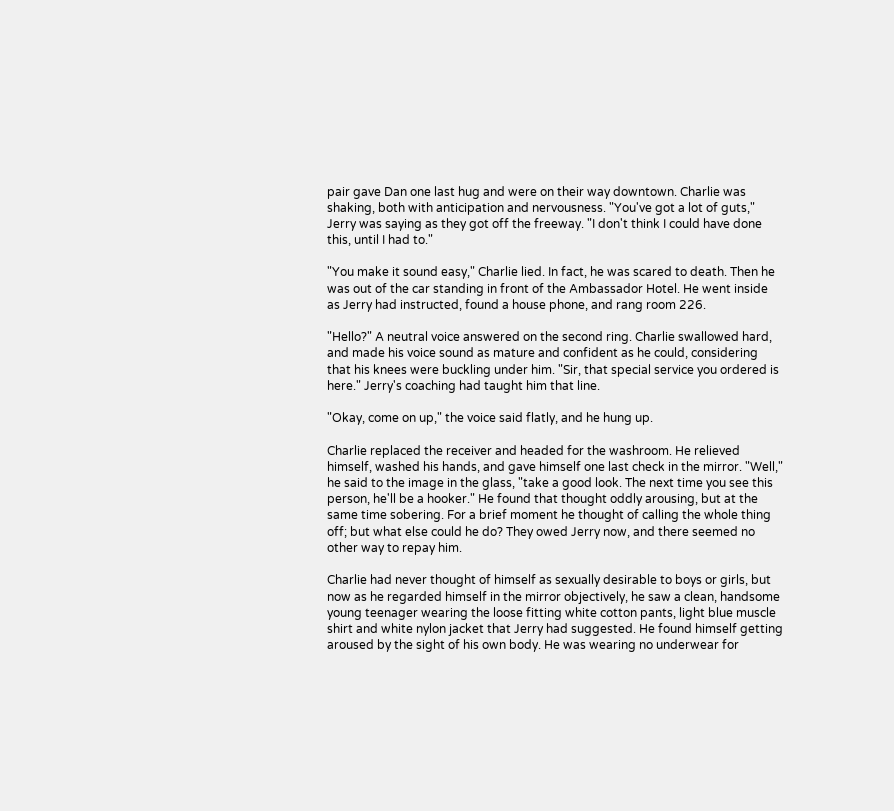pair gave Dan one last hug and were on their way downtown. Charlie was shaking, both with anticipation and nervousness. "You've got a lot of guts," Jerry was saying as they got off the freeway. "I don't think I could have done this, until I had to."

"You make it sound easy," Charlie lied. In fact, he was scared to death. Then he was out of the car standing in front of the Ambassador Hotel. He went inside as Jerry had instructed, found a house phone, and rang room 226.

"Hello?" A neutral voice answered on the second ring. Charlie swallowed hard, and made his voice sound as mature and confident as he could, considering that his knees were buckling under him. "Sir, that special service you ordered is here." Jerry's coaching had taught him that line.

"Okay, come on up," the voice said flatly, and he hung up.

Charlie replaced the receiver and headed for the washroom. He relieved himself, washed his hands, and gave himself one last check in the mirror. "Well," he said to the image in the glass, "take a good look. The next time you see this person, he'll be a hooker." He found that thought oddly arousing, but at the same time sobering. For a brief moment he thought of calling the whole thing off; but what else could he do? They owed Jerry now, and there seemed no other way to repay him.

Charlie had never thought of himself as sexually desirable to boys or girls, but now as he regarded himself in the mirror objectively, he saw a clean, handsome young teenager wearing the loose fitting white cotton pants, light blue muscle shirt and white nylon jacket that Jerry had suggested. He found himself getting aroused by the sight of his own body. He was wearing no underwear for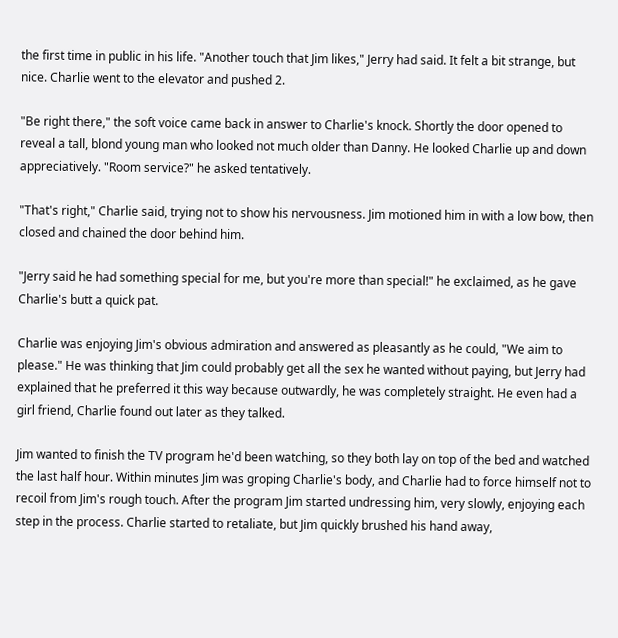the first time in public in his life. "Another touch that Jim likes," Jerry had said. It felt a bit strange, but nice. Charlie went to the elevator and pushed 2.

"Be right there," the soft voice came back in answer to Charlie's knock. Shortly the door opened to reveal a tall, blond young man who looked not much older than Danny. He looked Charlie up and down appreciatively. "Room service?" he asked tentatively.

"That's right," Charlie said, trying not to show his nervousness. Jim motioned him in with a low bow, then closed and chained the door behind him.

"Jerry said he had something special for me, but you're more than special!" he exclaimed, as he gave Charlie's butt a quick pat.

Charlie was enjoying Jim's obvious admiration and answered as pleasantly as he could, "We aim to please." He was thinking that Jim could probably get all the sex he wanted without paying, but Jerry had explained that he preferred it this way because outwardly, he was completely straight. He even had a girl friend, Charlie found out later as they talked.

Jim wanted to finish the TV program he'd been watching, so they both lay on top of the bed and watched the last half hour. Within minutes Jim was groping Charlie's body, and Charlie had to force himself not to recoil from Jim's rough touch. After the program Jim started undressing him, very slowly, enjoying each step in the process. Charlie started to retaliate, but Jim quickly brushed his hand away,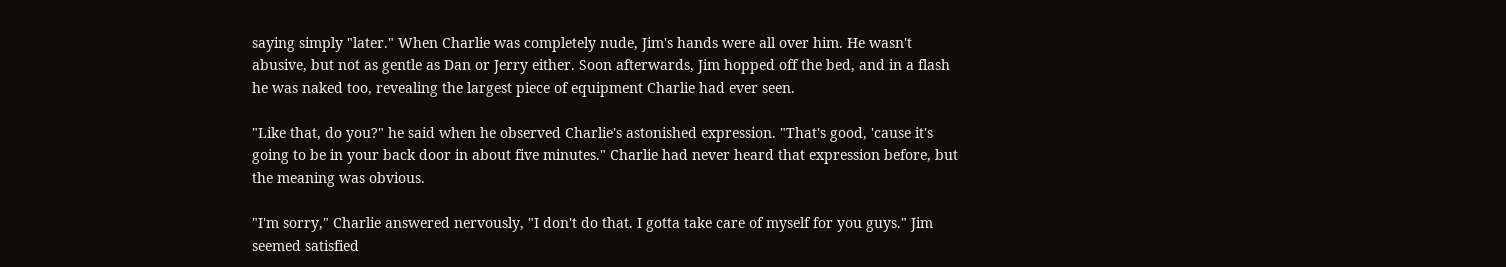saying simply "later." When Charlie was completely nude, Jim's hands were all over him. He wasn't abusive, but not as gentle as Dan or Jerry either. Soon afterwards, Jim hopped off the bed, and in a flash he was naked too, revealing the largest piece of equipment Charlie had ever seen.

"Like that, do you?" he said when he observed Charlie's astonished expression. "That's good, 'cause it's going to be in your back door in about five minutes." Charlie had never heard that expression before, but the meaning was obvious.

"I'm sorry," Charlie answered nervously, "I don't do that. I gotta take care of myself for you guys." Jim seemed satisfied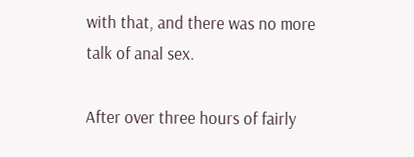with that, and there was no more talk of anal sex.

After over three hours of fairly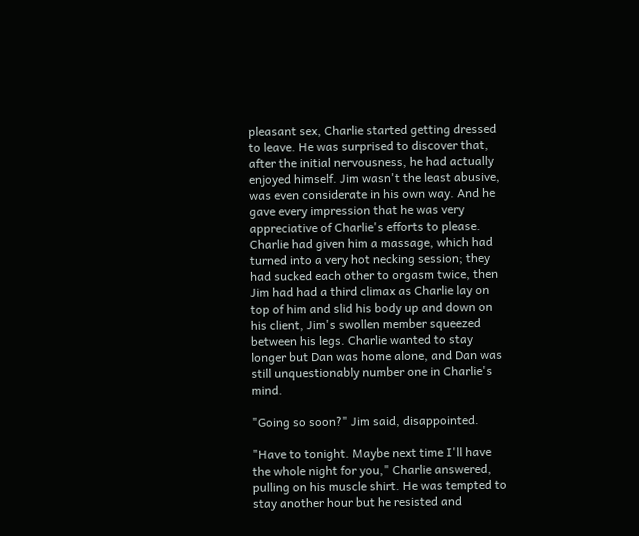pleasant sex, Charlie started getting dressed to leave. He was surprised to discover that, after the initial nervousness, he had actually enjoyed himself. Jim wasn't the least abusive, was even considerate in his own way. And he gave every impression that he was very appreciative of Charlie's efforts to please. Charlie had given him a massage, which had turned into a very hot necking session; they had sucked each other to orgasm twice, then Jim had had a third climax as Charlie lay on top of him and slid his body up and down on his client, Jim's swollen member squeezed between his legs. Charlie wanted to stay longer but Dan was home alone, and Dan was still unquestionably number one in Charlie's mind.

"Going so soon?" Jim said, disappointed.

"Have to tonight. Maybe next time I'll have the whole night for you," Charlie answered, pulling on his muscle shirt. He was tempted to stay another hour but he resisted and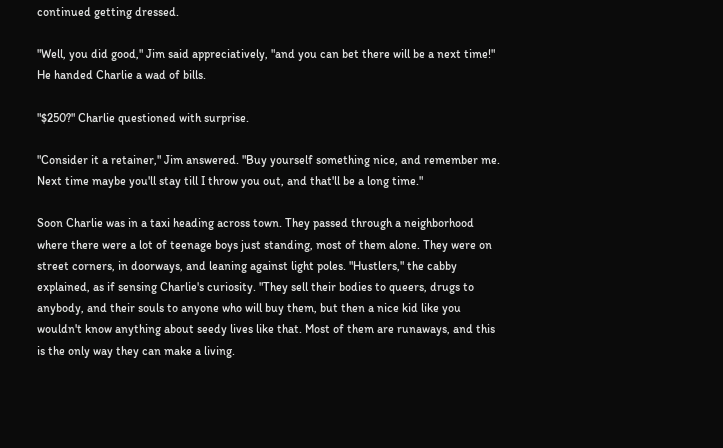continued getting dressed.

"Well, you did good," Jim said appreciatively, "and you can bet there will be a next time!" He handed Charlie a wad of bills.

"$250?" Charlie questioned with surprise.

"Consider it a retainer," Jim answered. "Buy yourself something nice, and remember me. Next time maybe you'll stay till I throw you out, and that'll be a long time."

Soon Charlie was in a taxi heading across town. They passed through a neighborhood where there were a lot of teenage boys just standing, most of them alone. They were on street corners, in doorways, and leaning against light poles. "Hustlers," the cabby explained, as if sensing Charlie's curiosity. "They sell their bodies to queers, drugs to anybody, and their souls to anyone who will buy them, but then a nice kid like you wouldn't know anything about seedy lives like that. Most of them are runaways, and this is the only way they can make a living.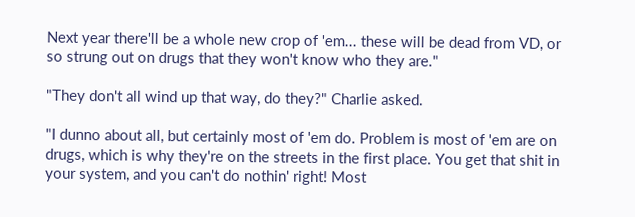Next year there'll be a whole new crop of 'em... these will be dead from VD, or so strung out on drugs that they won't know who they are."

"They don't all wind up that way, do they?" Charlie asked.

"I dunno about all, but certainly most of 'em do. Problem is most of 'em are on drugs, which is why they're on the streets in the first place. You get that shit in your system, and you can't do nothin' right! Most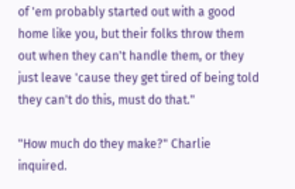of 'em probably started out with a good home like you, but their folks throw them out when they can't handle them, or they just leave 'cause they get tired of being told they can't do this, must do that."

"How much do they make?" Charlie inquired.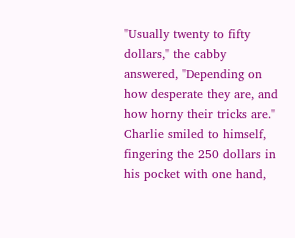"Usually twenty to fifty dollars," the cabby answered, "Depending on how desperate they are, and how horny their tricks are." Charlie smiled to himself, fingering the 250 dollars in his pocket with one hand,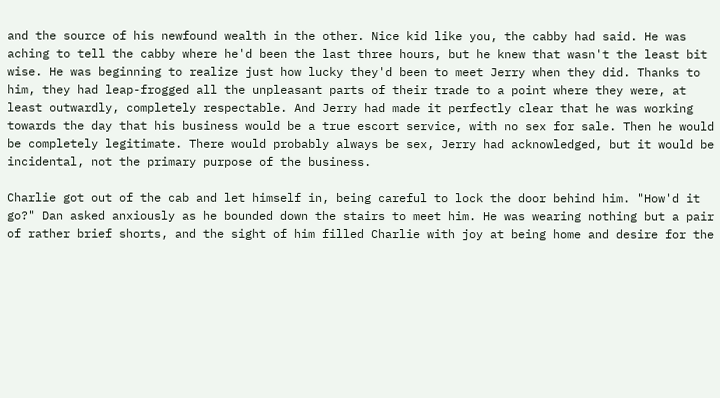and the source of his newfound wealth in the other. Nice kid like you, the cabby had said. He was aching to tell the cabby where he'd been the last three hours, but he knew that wasn't the least bit wise. He was beginning to realize just how lucky they'd been to meet Jerry when they did. Thanks to him, they had leap-frogged all the unpleasant parts of their trade to a point where they were, at least outwardly, completely respectable. And Jerry had made it perfectly clear that he was working towards the day that his business would be a true escort service, with no sex for sale. Then he would be completely legitimate. There would probably always be sex, Jerry had acknowledged, but it would be incidental, not the primary purpose of the business.

Charlie got out of the cab and let himself in, being careful to lock the door behind him. "How'd it go?" Dan asked anxiously as he bounded down the stairs to meet him. He was wearing nothing but a pair of rather brief shorts, and the sight of him filled Charlie with joy at being home and desire for the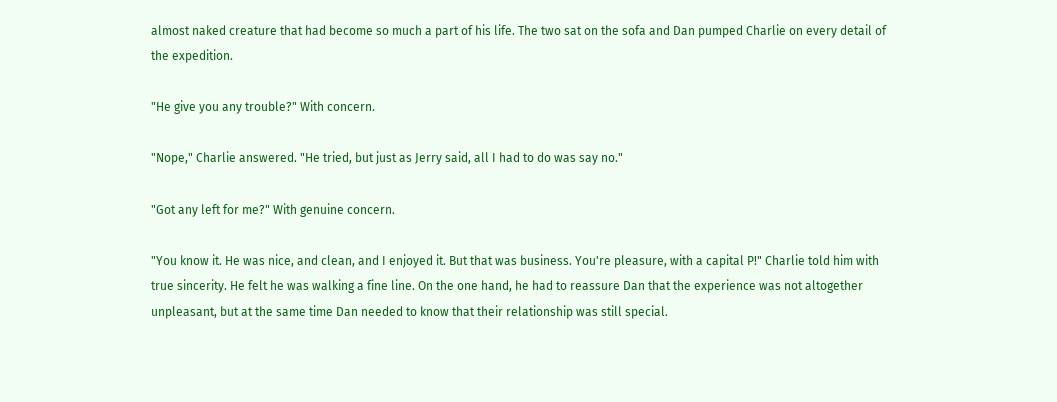almost naked creature that had become so much a part of his life. The two sat on the sofa and Dan pumped Charlie on every detail of the expedition.

"He give you any trouble?" With concern.

"Nope," Charlie answered. "He tried, but just as Jerry said, all I had to do was say no."

"Got any left for me?" With genuine concern.

"You know it. He was nice, and clean, and I enjoyed it. But that was business. You're pleasure, with a capital P!" Charlie told him with true sincerity. He felt he was walking a fine line. On the one hand, he had to reassure Dan that the experience was not altogether unpleasant, but at the same time Dan needed to know that their relationship was still special.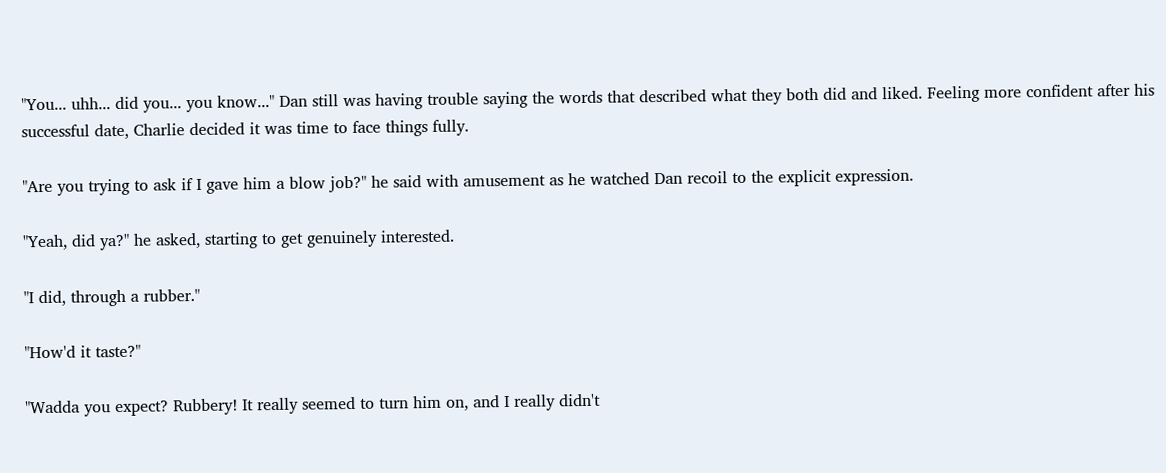"You... uhh... did you... you know..." Dan still was having trouble saying the words that described what they both did and liked. Feeling more confident after his successful date, Charlie decided it was time to face things fully.

"Are you trying to ask if I gave him a blow job?" he said with amusement as he watched Dan recoil to the explicit expression.

"Yeah, did ya?" he asked, starting to get genuinely interested.

"I did, through a rubber."

"How'd it taste?"

"Wadda you expect? Rubbery! It really seemed to turn him on, and I really didn't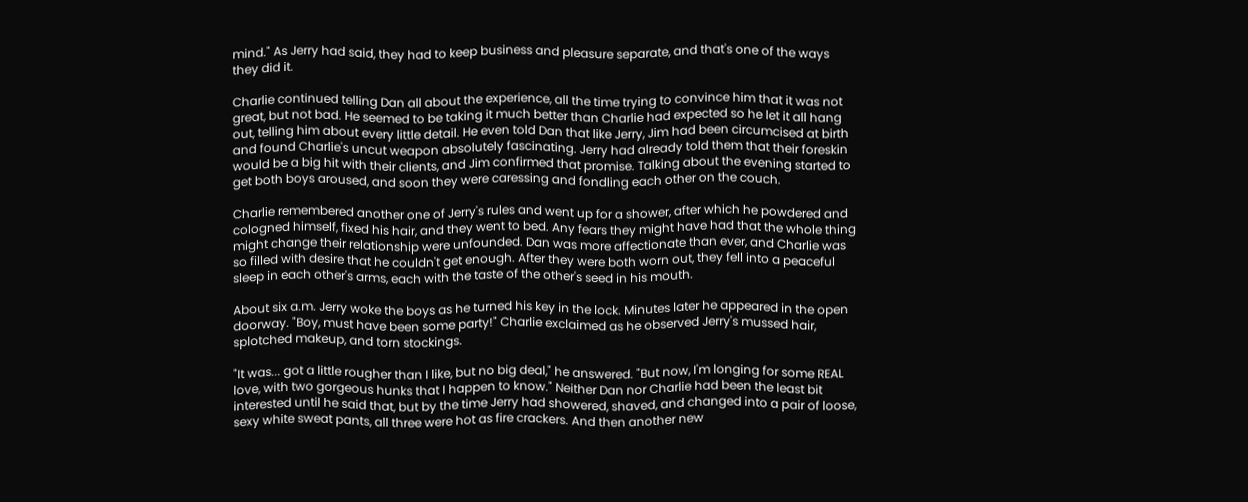mind." As Jerry had said, they had to keep business and pleasure separate, and that's one of the ways they did it.

Charlie continued telling Dan all about the experience, all the time trying to convince him that it was not great, but not bad. He seemed to be taking it much better than Charlie had expected so he let it all hang out, telling him about every little detail. He even told Dan that like Jerry, Jim had been circumcised at birth and found Charlie's uncut weapon absolutely fascinating. Jerry had already told them that their foreskin would be a big hit with their clients, and Jim confirmed that promise. Talking about the evening started to get both boys aroused, and soon they were caressing and fondling each other on the couch.

Charlie remembered another one of Jerry's rules and went up for a shower, after which he powdered and cologned himself, fixed his hair, and they went to bed. Any fears they might have had that the whole thing might change their relationship were unfounded. Dan was more affectionate than ever, and Charlie was so filled with desire that he couldn't get enough. After they were both worn out, they fell into a peaceful sleep in each other's arms, each with the taste of the other's seed in his mouth.

About six a.m. Jerry woke the boys as he turned his key in the lock. Minutes later he appeared in the open doorway. "Boy, must have been some party!" Charlie exclaimed as he observed Jerry's mussed hair, splotched makeup, and torn stockings.

"It was... got a little rougher than I like, but no big deal," he answered. "But now, I'm longing for some REAL love, with two gorgeous hunks that I happen to know." Neither Dan nor Charlie had been the least bit interested until he said that, but by the time Jerry had showered, shaved, and changed into a pair of loose, sexy white sweat pants, all three were hot as fire crackers. And then another new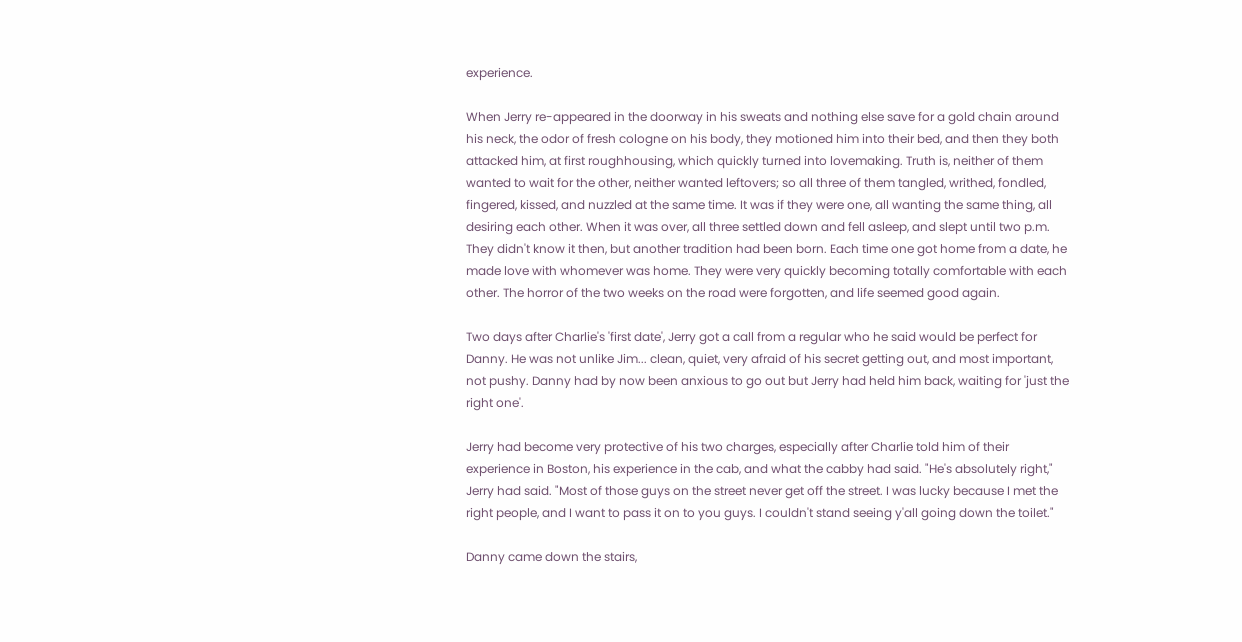experience.

When Jerry re-appeared in the doorway in his sweats and nothing else save for a gold chain around his neck, the odor of fresh cologne on his body, they motioned him into their bed, and then they both attacked him, at first roughhousing, which quickly turned into lovemaking. Truth is, neither of them wanted to wait for the other, neither wanted leftovers; so all three of them tangled, writhed, fondled, fingered, kissed, and nuzzled at the same time. It was if they were one, all wanting the same thing, all desiring each other. When it was over, all three settled down and fell asleep, and slept until two p.m. They didn't know it then, but another tradition had been born. Each time one got home from a date, he made love with whomever was home. They were very quickly becoming totally comfortable with each other. The horror of the two weeks on the road were forgotten, and life seemed good again.

Two days after Charlie's 'first date', Jerry got a call from a regular who he said would be perfect for Danny. He was not unlike Jim... clean, quiet, very afraid of his secret getting out, and most important, not pushy. Danny had by now been anxious to go out but Jerry had held him back, waiting for 'just the right one'.

Jerry had become very protective of his two charges, especially after Charlie told him of their experience in Boston, his experience in the cab, and what the cabby had said. "He's absolutely right," Jerry had said. "Most of those guys on the street never get off the street. I was lucky because I met the right people, and I want to pass it on to you guys. I couldn't stand seeing y'all going down the toilet."

Danny came down the stairs,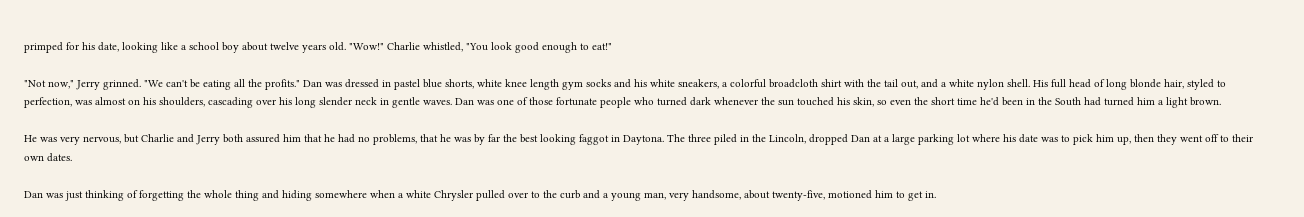primped for his date, looking like a school boy about twelve years old. "Wow!" Charlie whistled, "You look good enough to eat!"

"Not now," Jerry grinned. "We can't be eating all the profits." Dan was dressed in pastel blue shorts, white knee length gym socks and his white sneakers, a colorful broadcloth shirt with the tail out, and a white nylon shell. His full head of long blonde hair, styled to perfection, was almost on his shoulders, cascading over his long slender neck in gentle waves. Dan was one of those fortunate people who turned dark whenever the sun touched his skin, so even the short time he'd been in the South had turned him a light brown.

He was very nervous, but Charlie and Jerry both assured him that he had no problems, that he was by far the best looking faggot in Daytona. The three piled in the Lincoln, dropped Dan at a large parking lot where his date was to pick him up, then they went off to their own dates.

Dan was just thinking of forgetting the whole thing and hiding somewhere when a white Chrysler pulled over to the curb and a young man, very handsome, about twenty-five, motioned him to get in.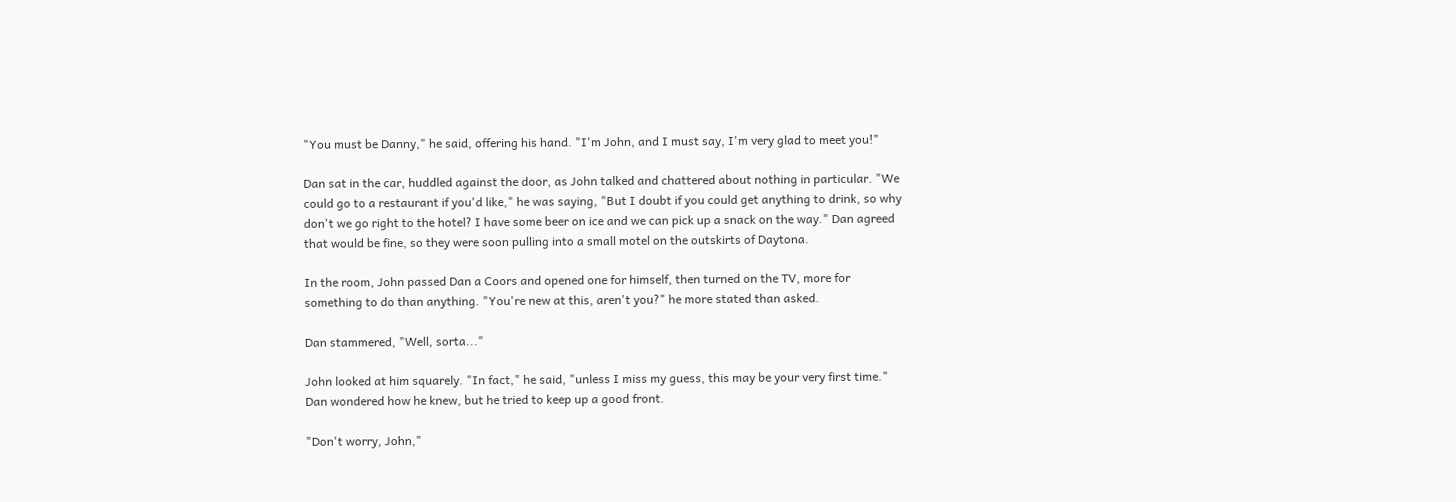"You must be Danny," he said, offering his hand. "I'm John, and I must say, I'm very glad to meet you!"

Dan sat in the car, huddled against the door, as John talked and chattered about nothing in particular. "We could go to a restaurant if you'd like," he was saying, "But I doubt if you could get anything to drink, so why don't we go right to the hotel? I have some beer on ice and we can pick up a snack on the way." Dan agreed that would be fine, so they were soon pulling into a small motel on the outskirts of Daytona.

In the room, John passed Dan a Coors and opened one for himself, then turned on the TV, more for something to do than anything. "You're new at this, aren't you?" he more stated than asked.

Dan stammered, "Well, sorta..."

John looked at him squarely. "In fact," he said, "unless I miss my guess, this may be your very first time." Dan wondered how he knew, but he tried to keep up a good front.

"Don't worry, John,"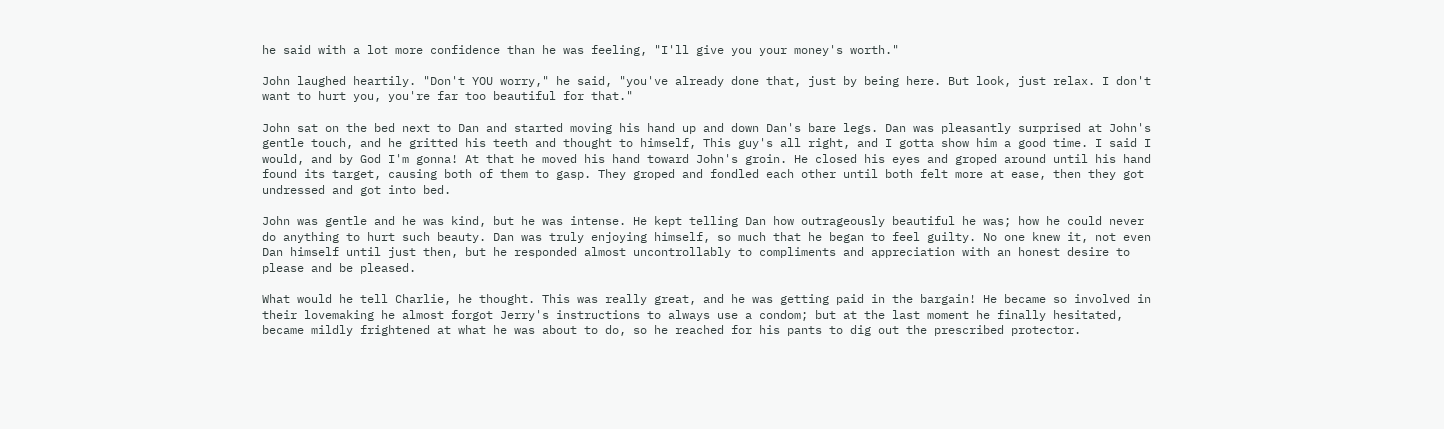he said with a lot more confidence than he was feeling, "I'll give you your money's worth."

John laughed heartily. "Don't YOU worry," he said, "you've already done that, just by being here. But look, just relax. I don't want to hurt you, you're far too beautiful for that."

John sat on the bed next to Dan and started moving his hand up and down Dan's bare legs. Dan was pleasantly surprised at John's gentle touch, and he gritted his teeth and thought to himself, This guy's all right, and I gotta show him a good time. I said I would, and by God I'm gonna! At that he moved his hand toward John's groin. He closed his eyes and groped around until his hand found its target, causing both of them to gasp. They groped and fondled each other until both felt more at ease, then they got undressed and got into bed.

John was gentle and he was kind, but he was intense. He kept telling Dan how outrageously beautiful he was; how he could never do anything to hurt such beauty. Dan was truly enjoying himself, so much that he began to feel guilty. No one knew it, not even Dan himself until just then, but he responded almost uncontrollably to compliments and appreciation with an honest desire to please and be pleased.

What would he tell Charlie, he thought. This was really great, and he was getting paid in the bargain! He became so involved in their lovemaking he almost forgot Jerry's instructions to always use a condom; but at the last moment he finally hesitated, became mildly frightened at what he was about to do, so he reached for his pants to dig out the prescribed protector.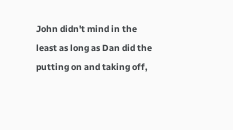John didn't mind in the least as long as Dan did the putting on and taking off,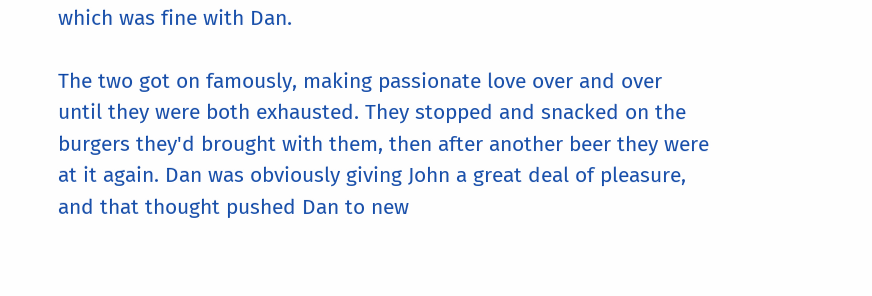which was fine with Dan.

The two got on famously, making passionate love over and over until they were both exhausted. They stopped and snacked on the burgers they'd brought with them, then after another beer they were at it again. Dan was obviously giving John a great deal of pleasure, and that thought pushed Dan to new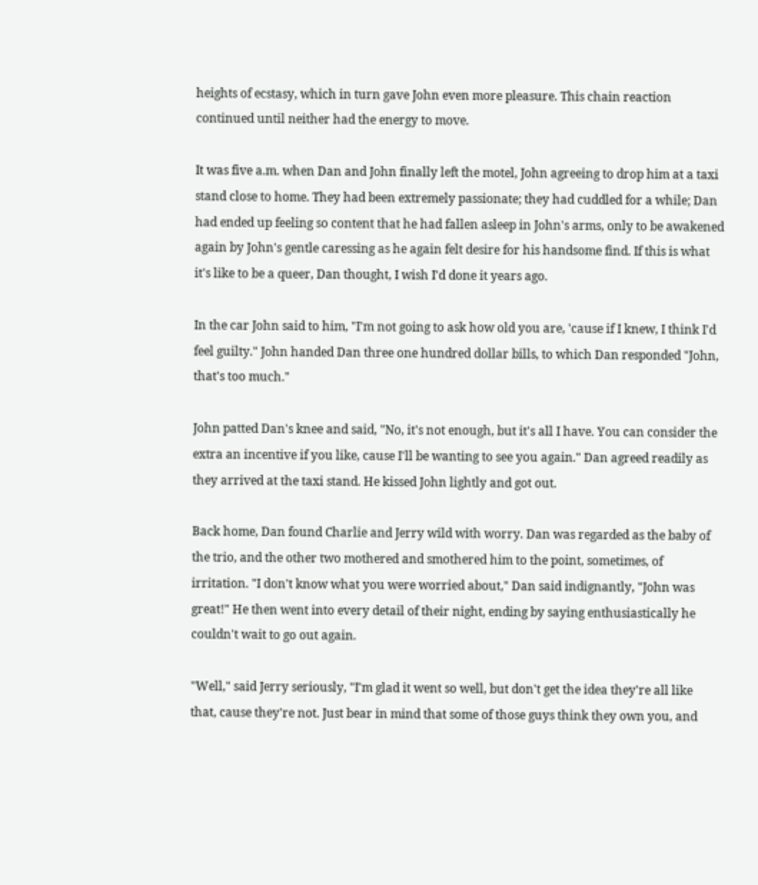heights of ecstasy, which in turn gave John even more pleasure. This chain reaction continued until neither had the energy to move.

It was five a.m. when Dan and John finally left the motel, John agreeing to drop him at a taxi stand close to home. They had been extremely passionate; they had cuddled for a while; Dan had ended up feeling so content that he had fallen asleep in John's arms, only to be awakened again by John's gentle caressing as he again felt desire for his handsome find. If this is what it's like to be a queer, Dan thought, I wish I'd done it years ago.

In the car John said to him, "I'm not going to ask how old you are, 'cause if I knew, I think I'd feel guilty." John handed Dan three one hundred dollar bills, to which Dan responded "John, that's too much."

John patted Dan's knee and said, "No, it's not enough, but it's all I have. You can consider the extra an incentive if you like, cause I'll be wanting to see you again." Dan agreed readily as they arrived at the taxi stand. He kissed John lightly and got out.

Back home, Dan found Charlie and Jerry wild with worry. Dan was regarded as the baby of the trio, and the other two mothered and smothered him to the point, sometimes, of irritation. "I don't know what you were worried about," Dan said indignantly, "John was great!" He then went into every detail of their night, ending by saying enthusiastically he couldn't wait to go out again.

"Well," said Jerry seriously, "I'm glad it went so well, but don't get the idea they're all like that, cause they're not. Just bear in mind that some of those guys think they own you, and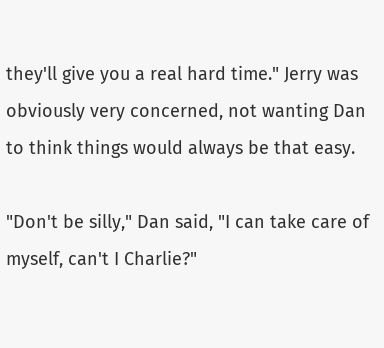they'll give you a real hard time." Jerry was obviously very concerned, not wanting Dan to think things would always be that easy.

"Don't be silly," Dan said, "I can take care of myself, can't I Charlie?"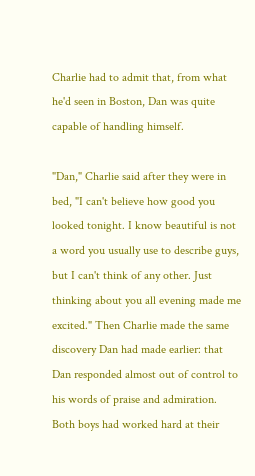Charlie had to admit that, from what he'd seen in Boston, Dan was quite capable of handling himself.

"Dan," Charlie said after they were in bed, "I can't believe how good you looked tonight. I know beautiful is not a word you usually use to describe guys, but I can't think of any other. Just thinking about you all evening made me excited." Then Charlie made the same discovery Dan had made earlier: that Dan responded almost out of control to his words of praise and admiration. Both boys had worked hard at their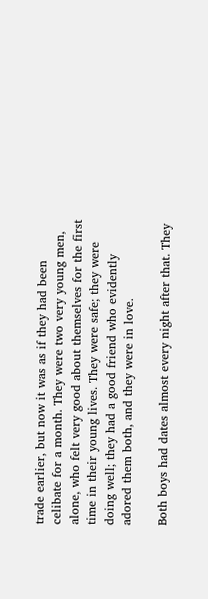trade earlier, but now it was as if they had been celibate for a month. They were two very young men, alone, who felt very good about themselves for the first time in their young lives. They were safe; they were doing well; they had a good friend who evidently adored them both, and they were in love.

Both boys had dates almost every night after that. They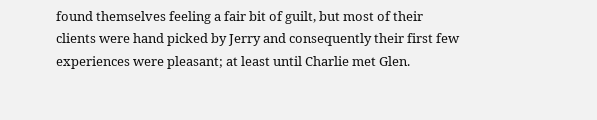found themselves feeling a fair bit of guilt, but most of their clients were hand picked by Jerry and consequently their first few experiences were pleasant; at least until Charlie met Glen.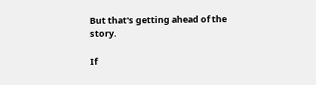But that's getting ahead of the story.

If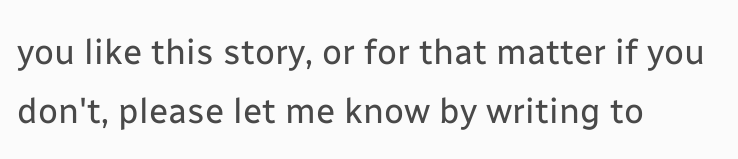you like this story, or for that matter if you don't, please let me know by writing to